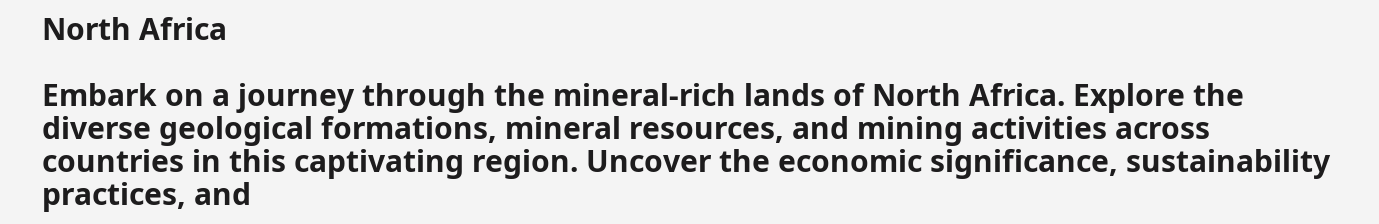North Africa

Embark on a journey through the mineral-rich lands of North Africa. Explore the diverse geological formations, mineral resources, and mining activities across countries in this captivating region. Uncover the economic significance, sustainability practices, and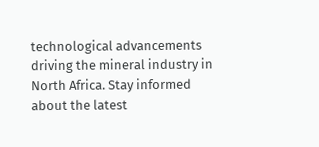technological advancements driving the mineral industry in North Africa. Stay informed about the latest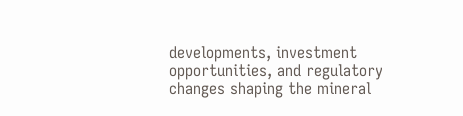developments, investment opportunities, and regulatory changes shaping the mineral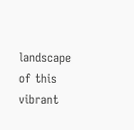landscape of this vibrant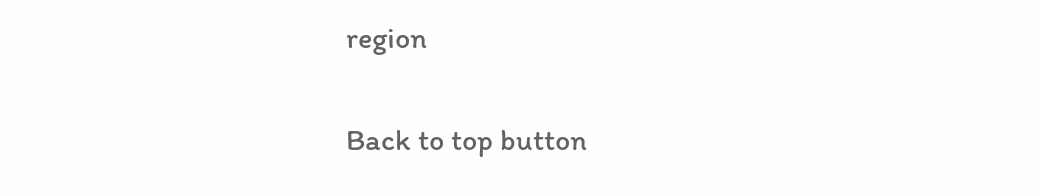region

Back to top button